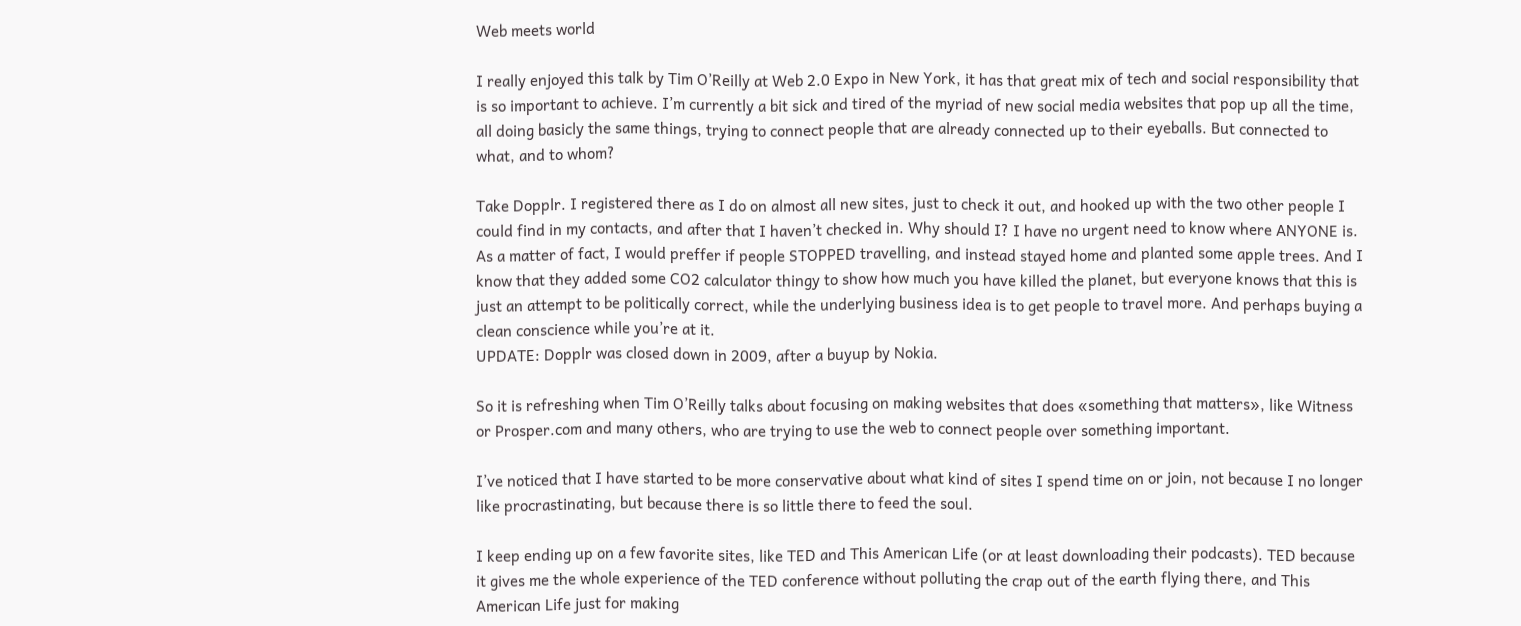Web meets world

I really enjoyed this talk by Tim O’Reilly at Web 2.0 Expo in New York, it has that great mix of tech and social responsibility that is so important to achieve. I’m currently a bit sick and tired of the myriad of new social media websites that pop up all the time, all doing basicly the same things, trying to connect people that are already connected up to their eyeballs. But connected to what, and to whom?

Take Dopplr. I registered there as I do on almost all new sites, just to check it out, and hooked up with the two other people I could find in my contacts, and after that I haven’t checked in. Why should I? I have no urgent need to know where ANYONE is. As a matter of fact, I would preffer if people STOPPED travelling, and instead stayed home and planted some apple trees. And I know that they added some CO2 calculator thingy to show how much you have killed the planet, but everyone knows that this is just an attempt to be politically correct, while the underlying business idea is to get people to travel more. And perhaps buying a clean conscience while you’re at it.
UPDATE: Dopplr was closed down in 2009, after a buyup by Nokia.

So it is refreshing when Tim O’Reilly talks about focusing on making websites that does «something that matters», like Witness or Prosper.com and many others, who are trying to use the web to connect people over something important.

I’ve noticed that I have started to be more conservative about what kind of sites I spend time on or join, not because I no longer like procrastinating, but because there is so little there to feed the soul.

I keep ending up on a few favorite sites, like TED and This American Life (or at least downloading their podcasts). TED because it gives me the whole experience of the TED conference without polluting the crap out of the earth flying there, and This American Life just for making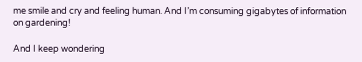me smile and cry and feeling human. And I’m consuming gigabytes of information on gardening!

And I keep wondering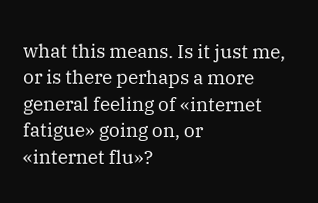what this means. Is it just me, or is there perhaps a more general feeling of «internet fatigue» going on, or «internet flu»?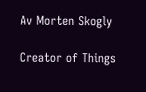Av Morten Skogly

Creator of Things